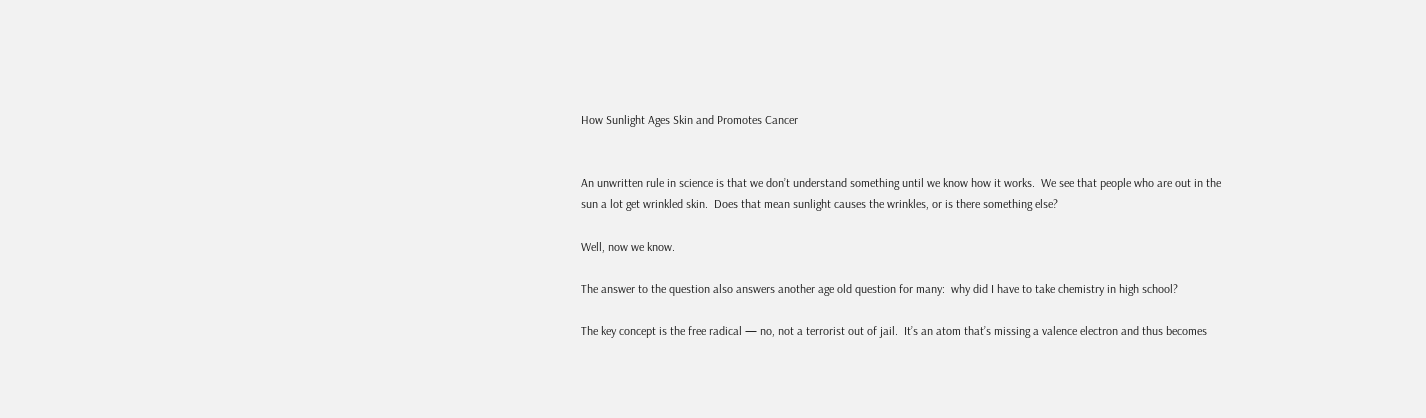How Sunlight Ages Skin and Promotes Cancer


An unwritten rule in science is that we don’t understand something until we know how it works.  We see that people who are out in the sun a lot get wrinkled skin.  Does that mean sunlight causes the wrinkles, or is there something else?

Well, now we know.

The answer to the question also answers another age old question for many:  why did I have to take chemistry in high school?

The key concept is the free radical — no, not a terrorist out of jail.  It’s an atom that’s missing a valence electron and thus becomes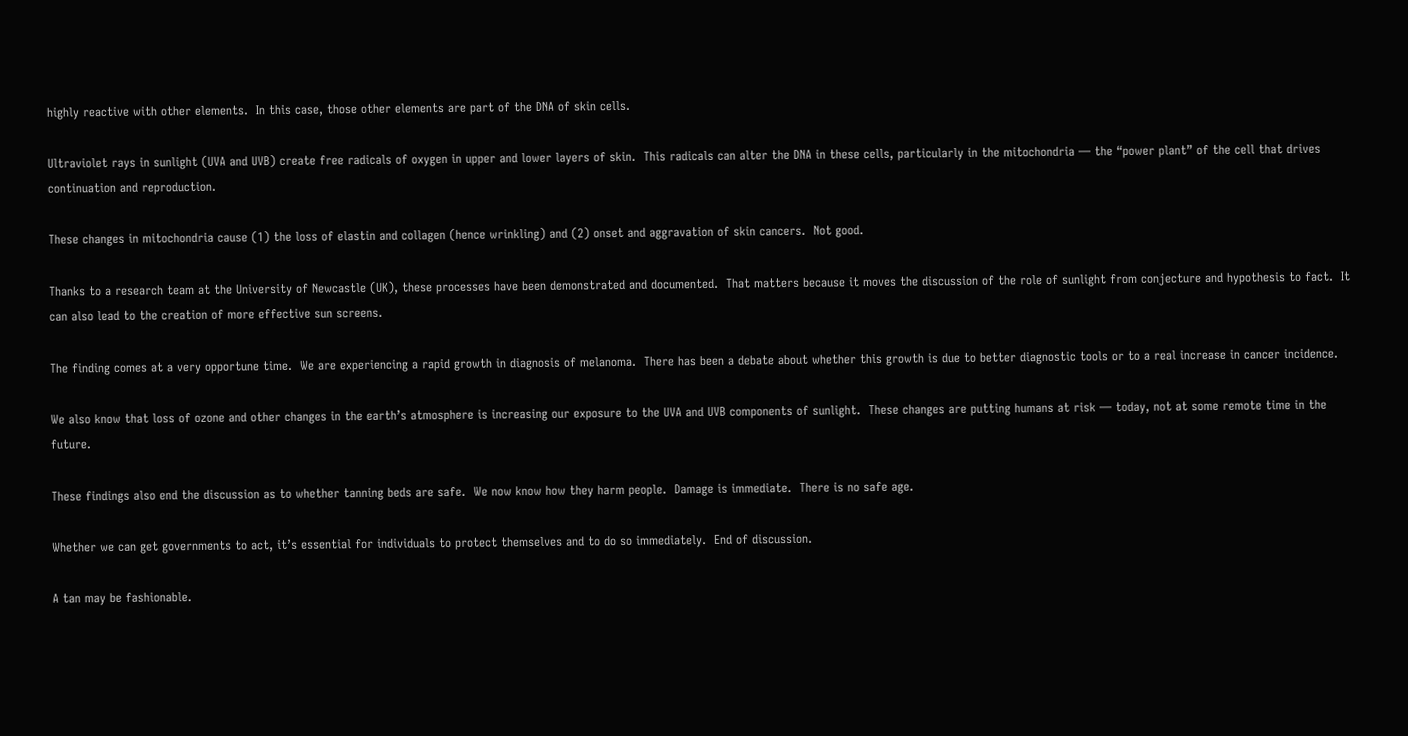highly reactive with other elements.  In this case, those other elements are part of the DNA of skin cells.

Ultraviolet rays in sunlight (UVA and UVB) create free radicals of oxygen in upper and lower layers of skin.  This radicals can alter the DNA in these cells, particularly in the mitochondria — the “power plant” of the cell that drives continuation and reproduction.

These changes in mitochondria cause (1) the loss of elastin and collagen (hence wrinkling) and (2) onset and aggravation of skin cancers.  Not good.

Thanks to a research team at the University of Newcastle (UK), these processes have been demonstrated and documented.  That matters because it moves the discussion of the role of sunlight from conjecture and hypothesis to fact.  It can also lead to the creation of more effective sun screens.

The finding comes at a very opportune time.  We are experiencing a rapid growth in diagnosis of melanoma.  There has been a debate about whether this growth is due to better diagnostic tools or to a real increase in cancer incidence.

We also know that loss of ozone and other changes in the earth’s atmosphere is increasing our exposure to the UVA and UVB components of sunlight.  These changes are putting humans at risk — today, not at some remote time in the future.

These findings also end the discussion as to whether tanning beds are safe.  We now know how they harm people.  Damage is immediate.  There is no safe age.

Whether we can get governments to act, it’s essential for individuals to protect themselves and to do so immediately.  End of discussion.

A tan may be fashionable.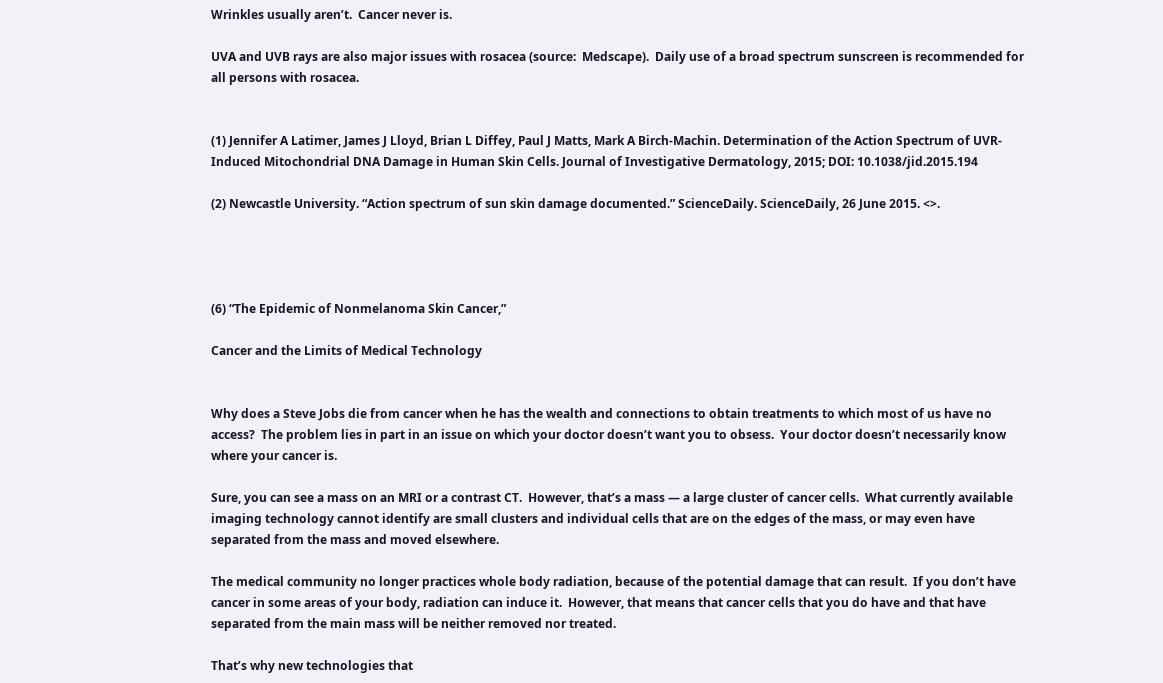Wrinkles usually aren’t.  Cancer never is.

UVA and UVB rays are also major issues with rosacea (source:  Medscape).  Daily use of a broad spectrum sunscreen is recommended for all persons with rosacea.


(1) Jennifer A Latimer, James J Lloyd, Brian L Diffey, Paul J Matts, Mark A Birch-Machin. Determination of the Action Spectrum of UVR-Induced Mitochondrial DNA Damage in Human Skin Cells. Journal of Investigative Dermatology, 2015; DOI: 10.1038/jid.2015.194

(2) Newcastle University. “Action spectrum of sun skin damage documented.” ScienceDaily. ScienceDaily, 26 June 2015. <>.




(6) “The Epidemic of Nonmelanoma Skin Cancer,”

Cancer and the Limits of Medical Technology


Why does a Steve Jobs die from cancer when he has the wealth and connections to obtain treatments to which most of us have no access?  The problem lies in part in an issue on which your doctor doesn’t want you to obsess.  Your doctor doesn’t necessarily know where your cancer is.

Sure, you can see a mass on an MRI or a contrast CT.  However, that’s a mass — a large cluster of cancer cells.  What currently available imaging technology cannot identify are small clusters and individual cells that are on the edges of the mass, or may even have separated from the mass and moved elsewhere.

The medical community no longer practices whole body radiation, because of the potential damage that can result.  If you don’t have cancer in some areas of your body, radiation can induce it.  However, that means that cancer cells that you do have and that have separated from the main mass will be neither removed nor treated.

That’s why new technologies that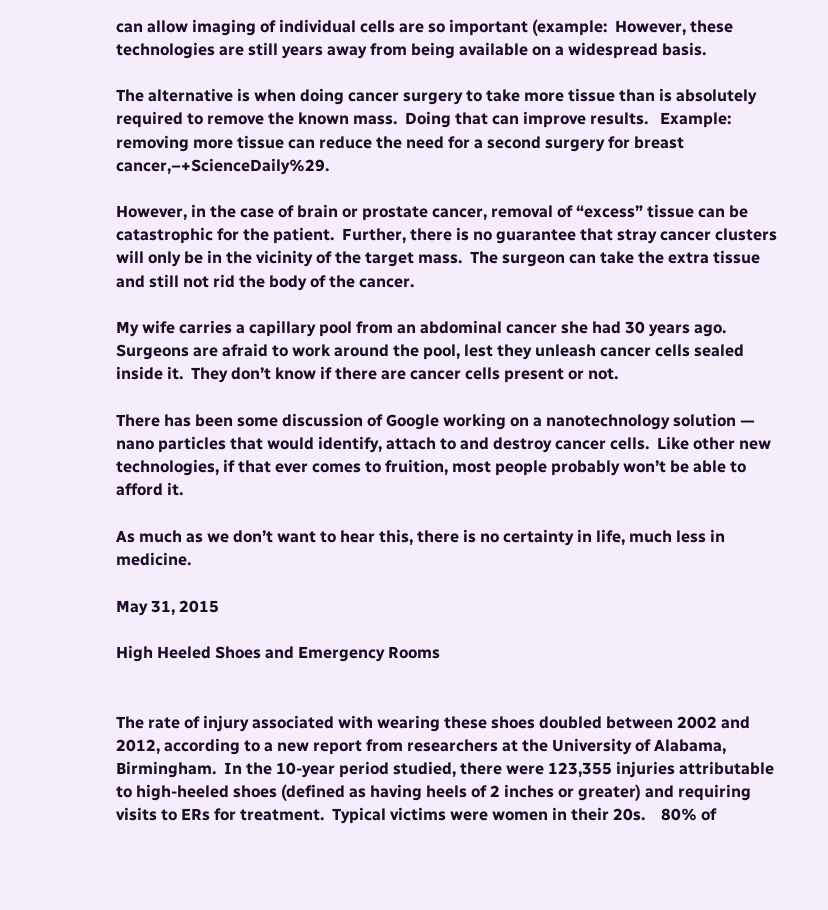can allow imaging of individual cells are so important (example:  However, these technologies are still years away from being available on a widespread basis.

The alternative is when doing cancer surgery to take more tissue than is absolutely required to remove the known mass.  Doing that can improve results.   Example:  removing more tissue can reduce the need for a second surgery for breast cancer,–+ScienceDaily%29.

However, in the case of brain or prostate cancer, removal of “excess” tissue can be catastrophic for the patient.  Further, there is no guarantee that stray cancer clusters will only be in the vicinity of the target mass.  The surgeon can take the extra tissue and still not rid the body of the cancer.

My wife carries a capillary pool from an abdominal cancer she had 30 years ago.  Surgeons are afraid to work around the pool, lest they unleash cancer cells sealed inside it.  They don’t know if there are cancer cells present or not.

There has been some discussion of Google working on a nanotechnology solution — nano particles that would identify, attach to and destroy cancer cells.  Like other new technologies, if that ever comes to fruition, most people probably won’t be able to afford it.

As much as we don’t want to hear this, there is no certainty in life, much less in medicine.

May 31, 2015

High Heeled Shoes and Emergency Rooms


The rate of injury associated with wearing these shoes doubled between 2002 and 2012, according to a new report from researchers at the University of Alabama, Birmingham.  In the 10-year period studied, there were 123,355 injuries attributable to high-heeled shoes (defined as having heels of 2 inches or greater) and requiring visits to ERs for treatment.  Typical victims were women in their 20s.    80% of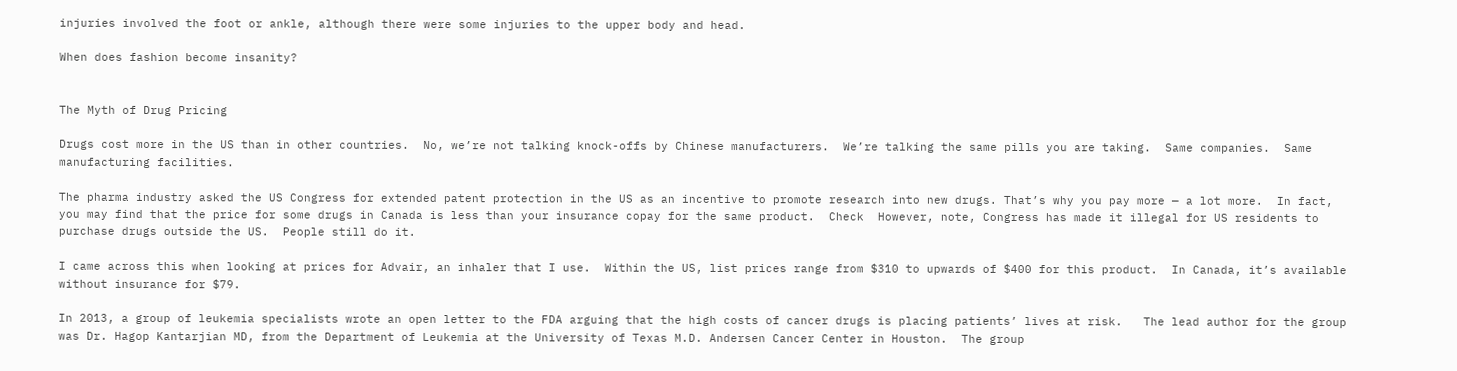injuries involved the foot or ankle, although there were some injuries to the upper body and head.

When does fashion become insanity?


The Myth of Drug Pricing

Drugs cost more in the US than in other countries.  No, we’re not talking knock-offs by Chinese manufacturers.  We’re talking the same pills you are taking.  Same companies.  Same manufacturing facilities.

The pharma industry asked the US Congress for extended patent protection in the US as an incentive to promote research into new drugs. That’s why you pay more — a lot more.  In fact, you may find that the price for some drugs in Canada is less than your insurance copay for the same product.  Check  However, note, Congress has made it illegal for US residents to purchase drugs outside the US.  People still do it.

I came across this when looking at prices for Advair, an inhaler that I use.  Within the US, list prices range from $310 to upwards of $400 for this product.  In Canada, it’s available without insurance for $79.

In 2013, a group of leukemia specialists wrote an open letter to the FDA arguing that the high costs of cancer drugs is placing patients’ lives at risk.   The lead author for the group was Dr. Hagop Kantarjian MD, from the Department of Leukemia at the University of Texas M.D. Andersen Cancer Center in Houston.  The group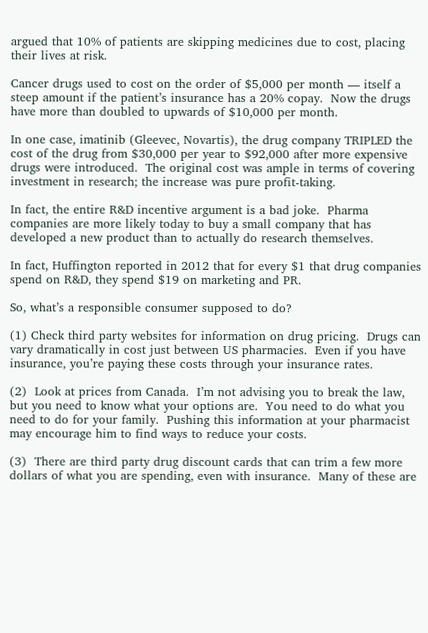argued that 10% of patients are skipping medicines due to cost, placing their lives at risk.

Cancer drugs used to cost on the order of $5,000 per month — itself a steep amount if the patient’s insurance has a 20% copay.  Now the drugs have more than doubled to upwards of $10,000 per month.

In one case, imatinib (Gleevec, Novartis), the drug company TRIPLED the cost of the drug from $30,000 per year to $92,000 after more expensive drugs were introduced.  The original cost was ample in terms of covering investment in research; the increase was pure profit-taking.

In fact, the entire R&D incentive argument is a bad joke.  Pharma companies are more likely today to buy a small company that has developed a new product than to actually do research themselves.

In fact, Huffington reported in 2012 that for every $1 that drug companies spend on R&D, they spend $19 on marketing and PR.

So, what’s a responsible consumer supposed to do?

(1) Check third party websites for information on drug pricing.  Drugs can vary dramatically in cost just between US pharmacies.  Even if you have insurance, you’re paying these costs through your insurance rates.

(2)  Look at prices from Canada.  I’m not advising you to break the law, but you need to know what your options are.  You need to do what you need to do for your family.  Pushing this information at your pharmacist may encourage him to find ways to reduce your costs.

(3)  There are third party drug discount cards that can trim a few more dollars of what you are spending, even with insurance.  Many of these are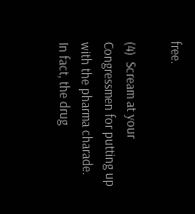free.

(4)  Scream at your Congressmen for putting up with the pharma charade.  In fact, the drug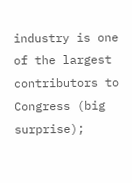industry is one of the largest contributors to Congress (big surprise);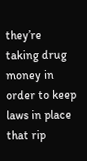they’re taking drug money in order to keep laws in place that rip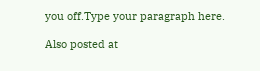you off.Type your paragraph here.

Also posted at